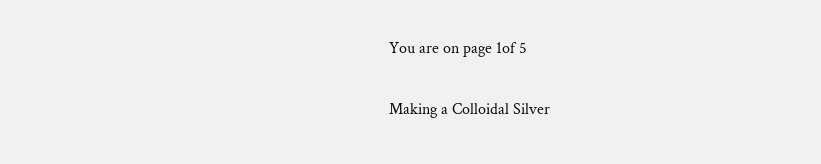You are on page 1of 5

Making a Colloidal Silver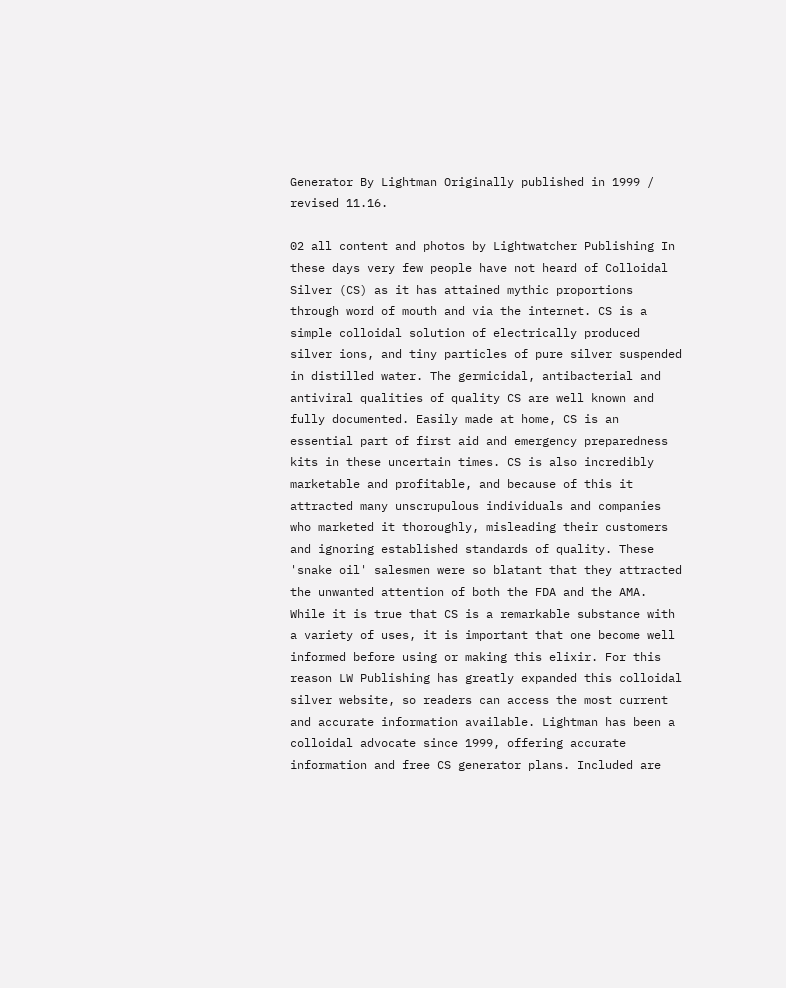Generator By Lightman Originally published in 1999 / revised 11.16.

02 all content and photos by Lightwatcher Publishing In these days very few people have not heard of Colloidal Silver (CS) as it has attained mythic proportions through word of mouth and via the internet. CS is a simple colloidal solution of electrically produced silver ions, and tiny particles of pure silver suspended in distilled water. The germicidal, antibacterial and antiviral qualities of quality CS are well known and fully documented. Easily made at home, CS is an essential part of first aid and emergency preparedness kits in these uncertain times. CS is also incredibly marketable and profitable, and because of this it attracted many unscrupulous individuals and companies who marketed it thoroughly, misleading their customers and ignoring established standards of quality. These 'snake oil' salesmen were so blatant that they attracted the unwanted attention of both the FDA and the AMA. While it is true that CS is a remarkable substance with a variety of uses, it is important that one become well informed before using or making this elixir. For this reason LW Publishing has greatly expanded this colloidal silver website, so readers can access the most current and accurate information available. Lightman has been a colloidal advocate since 1999, offering accurate information and free CS generator plans. Included are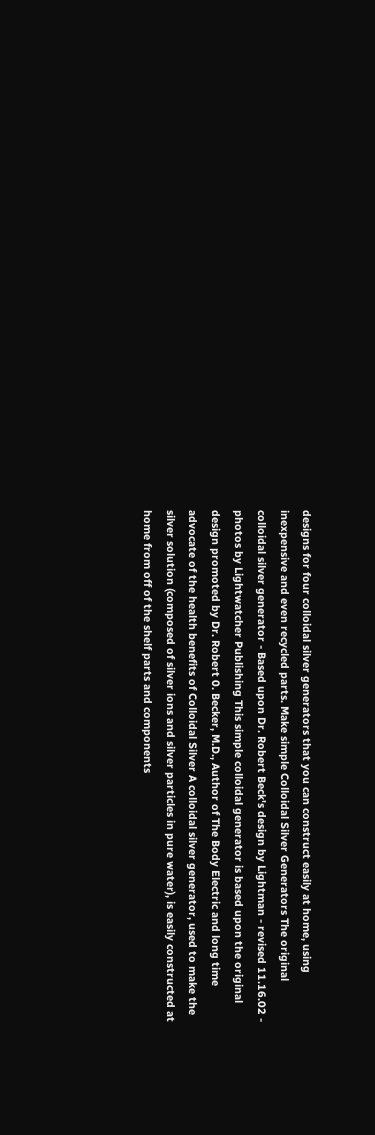designs for four colloidal silver generators that you can construct easily at home, using inexpensive and even recycled parts. Make simple Colloidal Silver Generators The original colloidal silver generator - Based upon Dr. Robert Beck's design by Lightman - revised 11.16.02 - photos by Lightwatcher Publishing This simple colloidal generator is based upon the original design promoted by Dr. Robert 0. Becker, M.D., Author of The Body Electric and long time advocate of the health benefits of Colloidal Silver A colloidal silver generator, used to make the silver solution (composed of silver ions and silver particles in pure water), is easily constructed at home from off of the shelf parts and components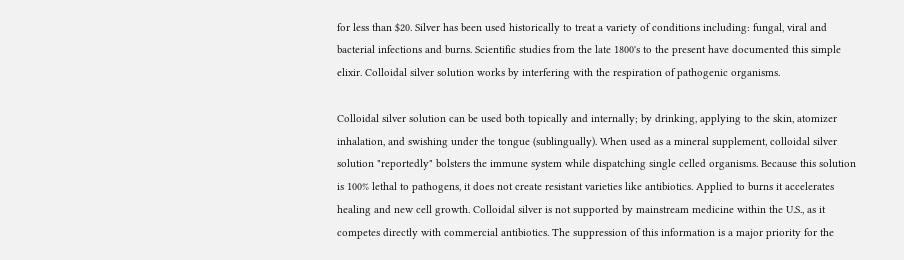for less than $20. Silver has been used historically to treat a variety of conditions including: fungal, viral and bacterial infections and burns. Scientific studies from the late 1800's to the present have documented this simple elixir. Colloidal silver solution works by interfering with the respiration of pathogenic organisms.

Colloidal silver solution can be used both topically and internally; by drinking, applying to the skin, atomizer inhalation, and swishing under the tongue (sublingually). When used as a mineral supplement, colloidal silver solution "reportedly" bolsters the immune system while dispatching single celled organisms. Because this solution is 100% lethal to pathogens, it does not create resistant varieties like antibiotics. Applied to burns it accelerates healing and new cell growth. Colloidal silver is not supported by mainstream medicine within the U.S., as it competes directly with commercial antibiotics. The suppression of this information is a major priority for the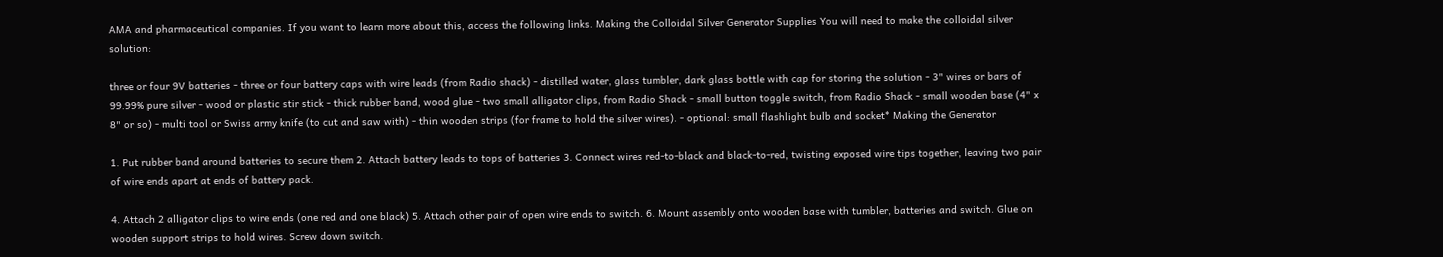AMA and pharmaceutical companies. If you want to learn more about this, access the following links. Making the Colloidal Silver Generator Supplies You will need to make the colloidal silver solution:

three or four 9V batteries - three or four battery caps with wire leads (from Radio shack) - distilled water, glass tumbler, dark glass bottle with cap for storing the solution - 3" wires or bars of 99.99% pure silver - wood or plastic stir stick - thick rubber band, wood glue - two small alligator clips, from Radio Shack - small button toggle switch, from Radio Shack - small wooden base (4" x 8" or so) - multi tool or Swiss army knife (to cut and saw with) - thin wooden strips (for frame to hold the silver wires). - optional: small flashlight bulb and socket* Making the Generator

1. Put rubber band around batteries to secure them 2. Attach battery leads to tops of batteries 3. Connect wires red-to-black and black-to-red, twisting exposed wire tips together, leaving two pair of wire ends apart at ends of battery pack.

4. Attach 2 alligator clips to wire ends (one red and one black) 5. Attach other pair of open wire ends to switch. 6. Mount assembly onto wooden base with tumbler, batteries and switch. Glue on wooden support strips to hold wires. Screw down switch.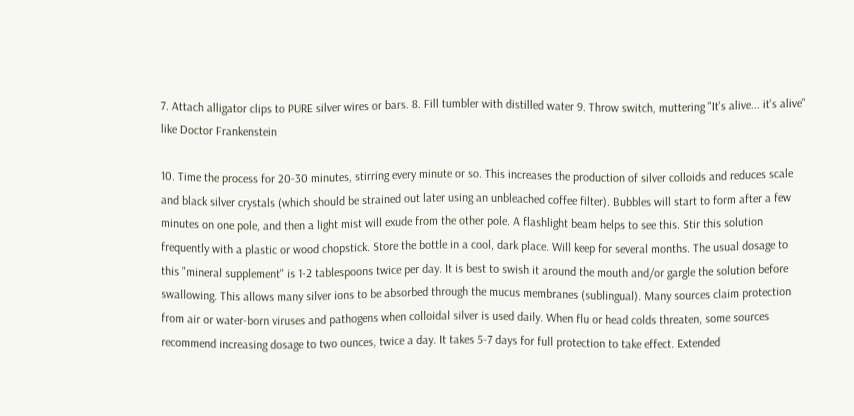7. Attach alligator clips to PURE silver wires or bars. 8. Fill tumbler with distilled water 9. Throw switch, muttering "It's alive... it's alive" like Doctor Frankenstein

10. Time the process for 20-30 minutes, stirring every minute or so. This increases the production of silver colloids and reduces scale and black silver crystals (which should be strained out later using an unbleached coffee filter). Bubbles will start to form after a few minutes on one pole, and then a light mist will exude from the other pole. A flashlight beam helps to see this. Stir this solution frequently with a plastic or wood chopstick. Store the bottle in a cool, dark place. Will keep for several months. The usual dosage to this "mineral supplement" is 1-2 tablespoons twice per day. It is best to swish it around the mouth and/or gargle the solution before swallowing. This allows many silver ions to be absorbed through the mucus membranes (sublingual). Many sources claim protection from air or water-born viruses and pathogens when colloidal silver is used daily. When flu or head colds threaten, some sources recommend increasing dosage to two ounces, twice a day. It takes 5-7 days for full protection to take effect. Extended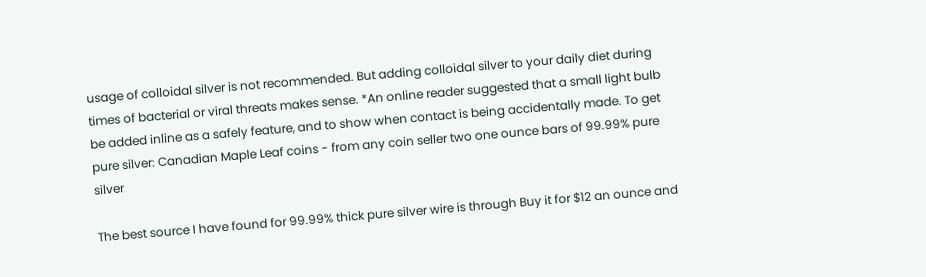usage of colloidal silver is not recommended. But adding colloidal silver to your daily diet during times of bacterial or viral threats makes sense. *An online reader suggested that a small light bulb be added inline as a safely feature, and to show when contact is being accidentally made. To get pure silver: Canadian Maple Leaf coins - from any coin seller two one ounce bars of 99.99% pure silver

The best source I have found for 99.99% thick pure silver wire is through Buy it for $12 an ounce and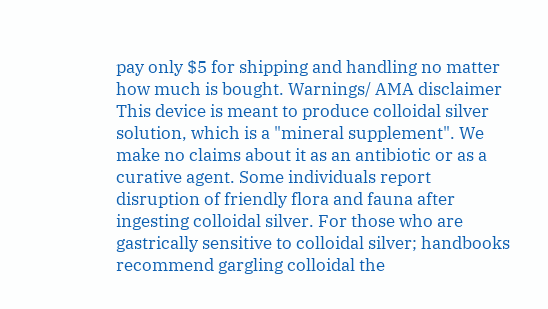pay only $5 for shipping and handling no matter how much is bought. Warnings/ AMA disclaimer This device is meant to produce colloidal silver solution, which is a "mineral supplement". We make no claims about it as an antibiotic or as a curative agent. Some individuals report disruption of friendly flora and fauna after ingesting colloidal silver. For those who are gastrically sensitive to colloidal silver; handbooks recommend gargling colloidal the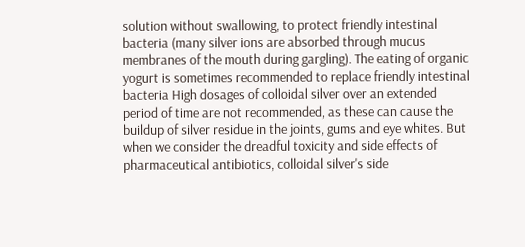solution without swallowing, to protect friendly intestinal bacteria (many silver ions are absorbed through mucus membranes of the mouth during gargling). The eating of organic yogurt is sometimes recommended to replace friendly intestinal bacteria High dosages of colloidal silver over an extended period of time are not recommended, as these can cause the buildup of silver residue in the joints, gums and eye whites. But when we consider the dreadful toxicity and side effects of pharmaceutical antibiotics, colloidal silver's side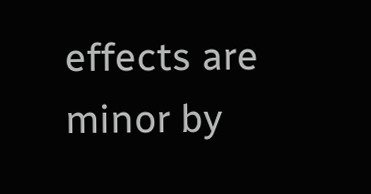effects are minor by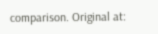comparison. Original at: